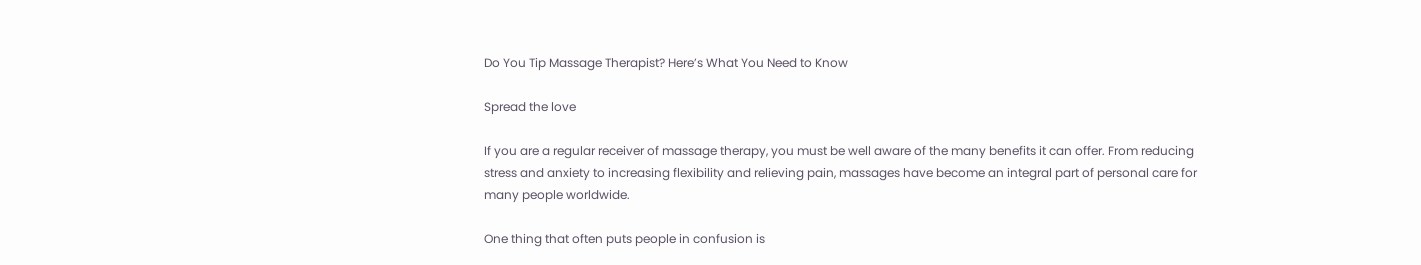Do You Tip Massage Therapist? Here’s What You Need to Know

Spread the love

If you are a regular receiver of massage therapy, you must be well aware of the many benefits it can offer. From reducing stress and anxiety to increasing flexibility and relieving pain, massages have become an integral part of personal care for many people worldwide.

One thing that often puts people in confusion is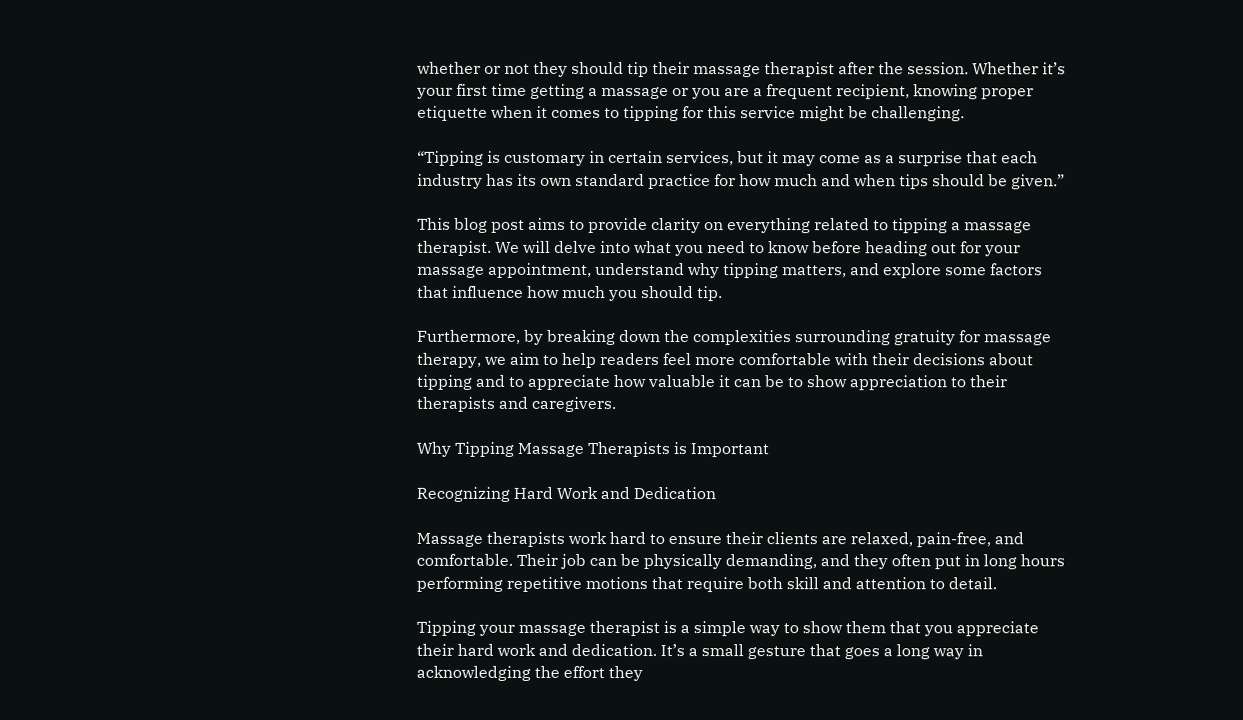whether or not they should tip their massage therapist after the session. Whether it’s your first time getting a massage or you are a frequent recipient, knowing proper etiquette when it comes to tipping for this service might be challenging.

“Tipping is customary in certain services, but it may come as a surprise that each industry has its own standard practice for how much and when tips should be given.”

This blog post aims to provide clarity on everything related to tipping a massage therapist. We will delve into what you need to know before heading out for your massage appointment, understand why tipping matters, and explore some factors that influence how much you should tip.

Furthermore, by breaking down the complexities surrounding gratuity for massage therapy, we aim to help readers feel more comfortable with their decisions about tipping and to appreciate how valuable it can be to show appreciation to their therapists and caregivers.

Why Tipping Massage Therapists is Important

Recognizing Hard Work and Dedication

Massage therapists work hard to ensure their clients are relaxed, pain-free, and comfortable. Their job can be physically demanding, and they often put in long hours performing repetitive motions that require both skill and attention to detail.

Tipping your massage therapist is a simple way to show them that you appreciate their hard work and dedication. It’s a small gesture that goes a long way in acknowledging the effort they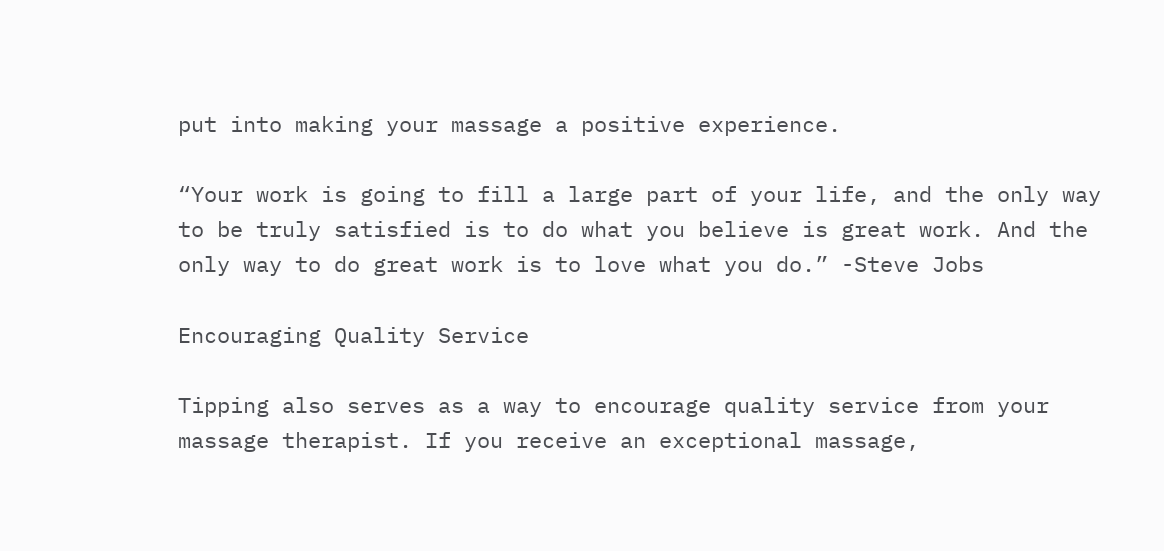put into making your massage a positive experience.

“Your work is going to fill a large part of your life, and the only way to be truly satisfied is to do what you believe is great work. And the only way to do great work is to love what you do.” -Steve Jobs

Encouraging Quality Service

Tipping also serves as a way to encourage quality service from your massage therapist. If you receive an exceptional massage,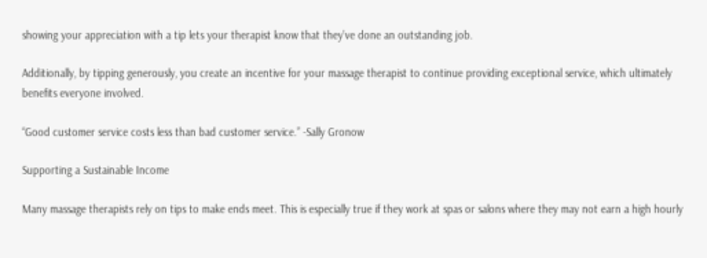showing your appreciation with a tip lets your therapist know that they’ve done an outstanding job.

Additionally, by tipping generously, you create an incentive for your massage therapist to continue providing exceptional service, which ultimately benefits everyone involved.

“Good customer service costs less than bad customer service.” -Sally Gronow

Supporting a Sustainable Income

Many massage therapists rely on tips to make ends meet. This is especially true if they work at spas or salons where they may not earn a high hourly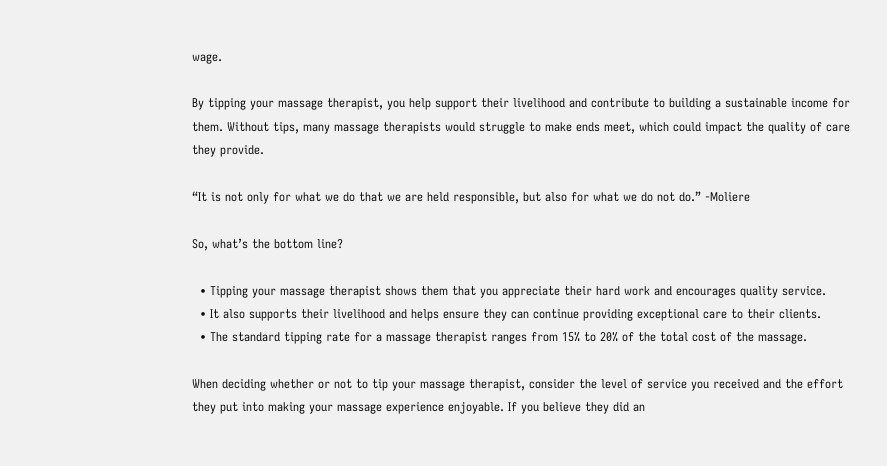wage.

By tipping your massage therapist, you help support their livelihood and contribute to building a sustainable income for them. Without tips, many massage therapists would struggle to make ends meet, which could impact the quality of care they provide.

“It is not only for what we do that we are held responsible, but also for what we do not do.” -Moliere

So, what’s the bottom line?

  • Tipping your massage therapist shows them that you appreciate their hard work and encourages quality service.
  • It also supports their livelihood and helps ensure they can continue providing exceptional care to their clients.
  • The standard tipping rate for a massage therapist ranges from 15% to 20% of the total cost of the massage.

When deciding whether or not to tip your massage therapist, consider the level of service you received and the effort they put into making your massage experience enjoyable. If you believe they did an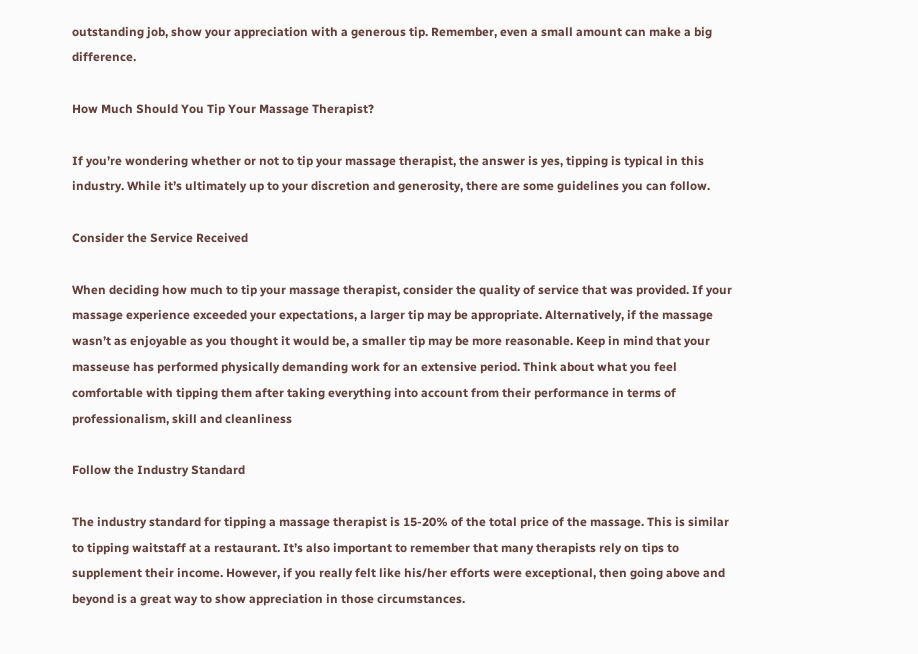outstanding job, show your appreciation with a generous tip. Remember, even a small amount can make a big difference.

How Much Should You Tip Your Massage Therapist?

If you’re wondering whether or not to tip your massage therapist, the answer is yes, tipping is typical in this industry. While it’s ultimately up to your discretion and generosity, there are some guidelines you can follow.

Consider the Service Received

When deciding how much to tip your massage therapist, consider the quality of service that was provided. If your massage experience exceeded your expectations, a larger tip may be appropriate. Alternatively, if the massage wasn’t as enjoyable as you thought it would be, a smaller tip may be more reasonable. Keep in mind that your masseuse has performed physically demanding work for an extensive period. Think about what you feel comfortable with tipping them after taking everything into account from their performance in terms of professionalism, skill and cleanliness

Follow the Industry Standard

The industry standard for tipping a massage therapist is 15-20% of the total price of the massage. This is similar to tipping waitstaff at a restaurant. It’s also important to remember that many therapists rely on tips to supplement their income. However, if you really felt like his/her efforts were exceptional, then going above and beyond is a great way to show appreciation in those circumstances.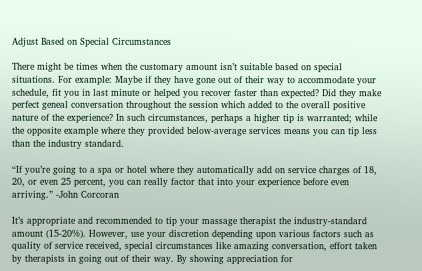Adjust Based on Special Circumstances

There might be times when the customary amount isn’t suitable based on special situations. For example: Maybe if they have gone out of their way to accommodate your schedule, fit you in last minute or helped you recover faster than expected? Did they make perfect geneal conversation throughout the session which added to the overall positive nature of the experience? In such circumstances, perhaps a higher tip is warranted; while the opposite example where they provided below-average services means you can tip less than the industry standard.

“If you’re going to a spa or hotel where they automatically add on service charges of 18, 20, or even 25 percent, you can really factor that into your experience before even arriving.” -John Corcoran

It’s appropriate and recommended to tip your massage therapist the industry-standard amount (15-20%). However, use your discretion depending upon various factors such as quality of service received, special circumstances like amazing conversation, effort taken by therapists in going out of their way. By showing appreciation for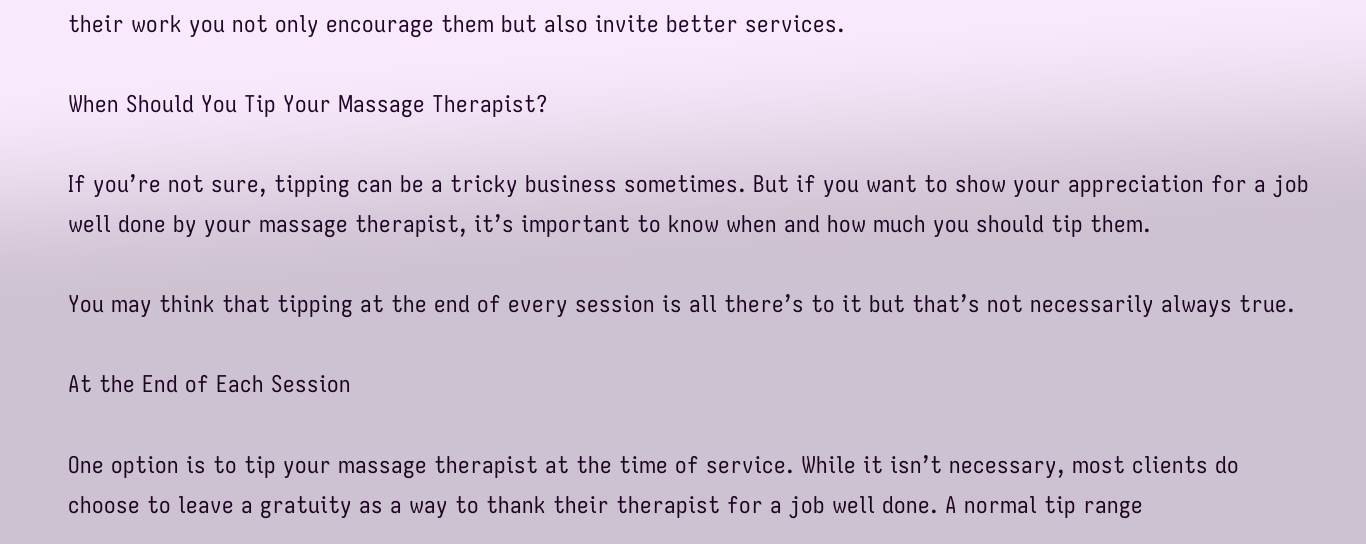their work you not only encourage them but also invite better services.

When Should You Tip Your Massage Therapist?

If you’re not sure, tipping can be a tricky business sometimes. But if you want to show your appreciation for a job well done by your massage therapist, it’s important to know when and how much you should tip them.

You may think that tipping at the end of every session is all there’s to it but that’s not necessarily always true.

At the End of Each Session

One option is to tip your massage therapist at the time of service. While it isn’t necessary, most clients do choose to leave a gratuity as a way to thank their therapist for a job well done. A normal tip range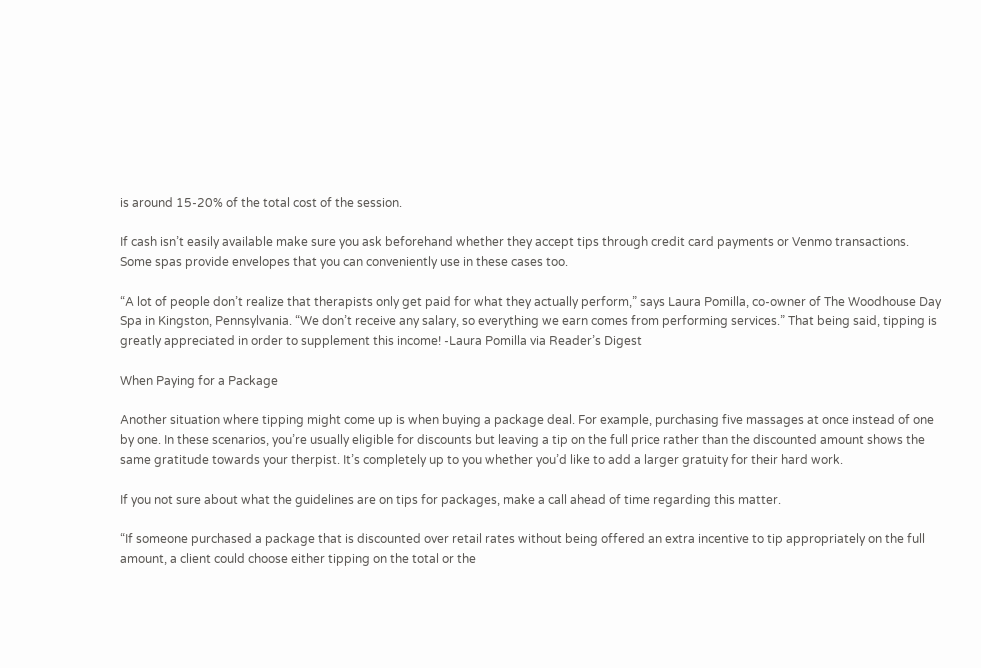is around 15-20% of the total cost of the session.

If cash isn’t easily available make sure you ask beforehand whether they accept tips through credit card payments or Venmo transactions. Some spas provide envelopes that you can conveniently use in these cases too.

“A lot of people don’t realize that therapists only get paid for what they actually perform,” says Laura Pomilla, co-owner of The Woodhouse Day Spa in Kingston, Pennsylvania. “We don’t receive any salary, so everything we earn comes from performing services.” That being said, tipping is greatly appreciated in order to supplement this income! -Laura Pomilla via Reader’s Digest

When Paying for a Package

Another situation where tipping might come up is when buying a package deal. For example, purchasing five massages at once instead of one by one. In these scenarios, you’re usually eligible for discounts but leaving a tip on the full price rather than the discounted amount shows the same gratitude towards your therpist. It’s completely up to you whether you’d like to add a larger gratuity for their hard work.

If you not sure about what the guidelines are on tips for packages, make a call ahead of time regarding this matter.

“If someone purchased a package that is discounted over retail rates without being offered an extra incentive to tip appropriately on the full amount, a client could choose either tipping on the total or the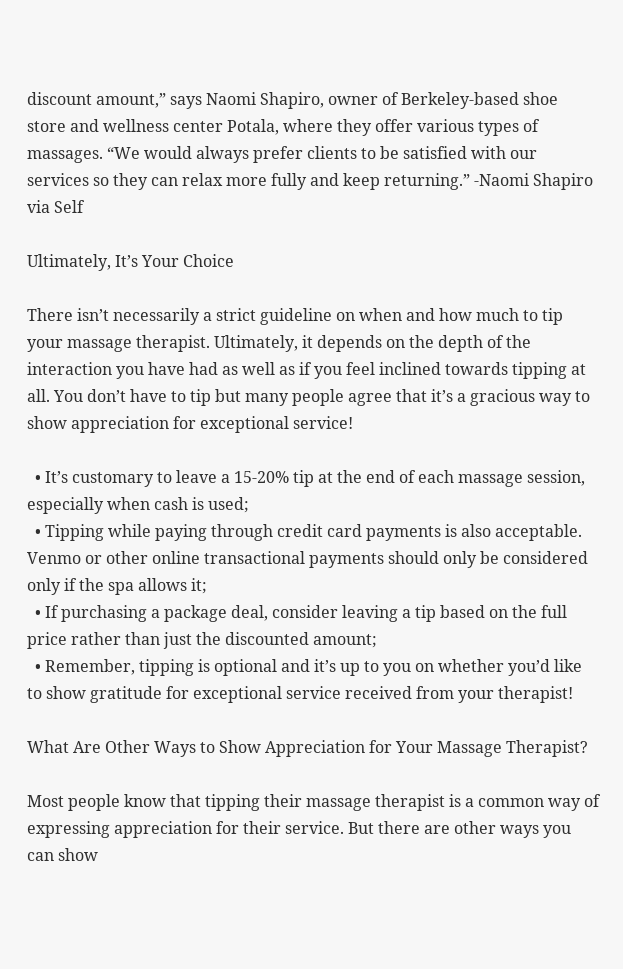discount amount,” says Naomi Shapiro, owner of Berkeley-based shoe store and wellness center Potala, where they offer various types of massages. “We would always prefer clients to be satisfied with our services so they can relax more fully and keep returning.” -Naomi Shapiro via Self

Ultimately, It’s Your Choice

There isn’t necessarily a strict guideline on when and how much to tip your massage therapist. Ultimately, it depends on the depth of the interaction you have had as well as if you feel inclined towards tipping at all. You don’t have to tip but many people agree that it’s a gracious way to show appreciation for exceptional service!

  • It’s customary to leave a 15-20% tip at the end of each massage session, especially when cash is used;
  • Tipping while paying through credit card payments is also acceptable. Venmo or other online transactional payments should only be considered only if the spa allows it;
  • If purchasing a package deal, consider leaving a tip based on the full price rather than just the discounted amount;
  • Remember, tipping is optional and it’s up to you on whether you’d like to show gratitude for exceptional service received from your therapist!

What Are Other Ways to Show Appreciation for Your Massage Therapist?

Most people know that tipping their massage therapist is a common way of expressing appreciation for their service. But there are other ways you can show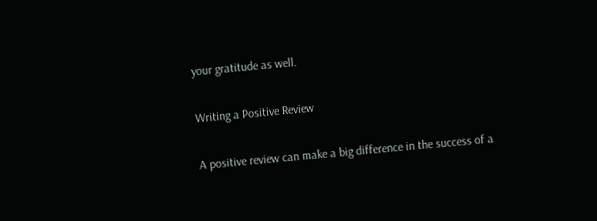your gratitude as well.

Writing a Positive Review

A positive review can make a big difference in the success of a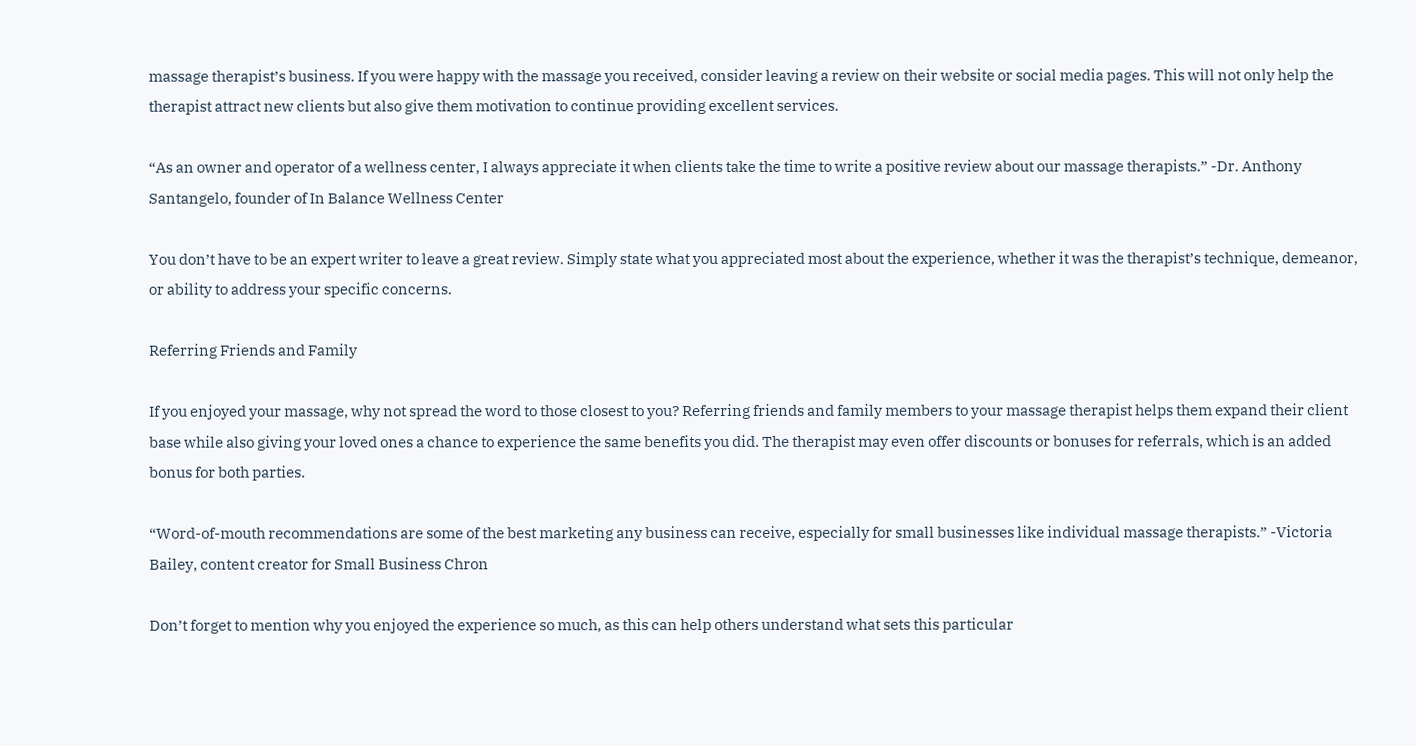massage therapist’s business. If you were happy with the massage you received, consider leaving a review on their website or social media pages. This will not only help the therapist attract new clients but also give them motivation to continue providing excellent services.

“As an owner and operator of a wellness center, I always appreciate it when clients take the time to write a positive review about our massage therapists.” -Dr. Anthony Santangelo, founder of In Balance Wellness Center

You don’t have to be an expert writer to leave a great review. Simply state what you appreciated most about the experience, whether it was the therapist’s technique, demeanor, or ability to address your specific concerns.

Referring Friends and Family

If you enjoyed your massage, why not spread the word to those closest to you? Referring friends and family members to your massage therapist helps them expand their client base while also giving your loved ones a chance to experience the same benefits you did. The therapist may even offer discounts or bonuses for referrals, which is an added bonus for both parties.

“Word-of-mouth recommendations are some of the best marketing any business can receive, especially for small businesses like individual massage therapists.” -Victoria Bailey, content creator for Small Business Chron

Don’t forget to mention why you enjoyed the experience so much, as this can help others understand what sets this particular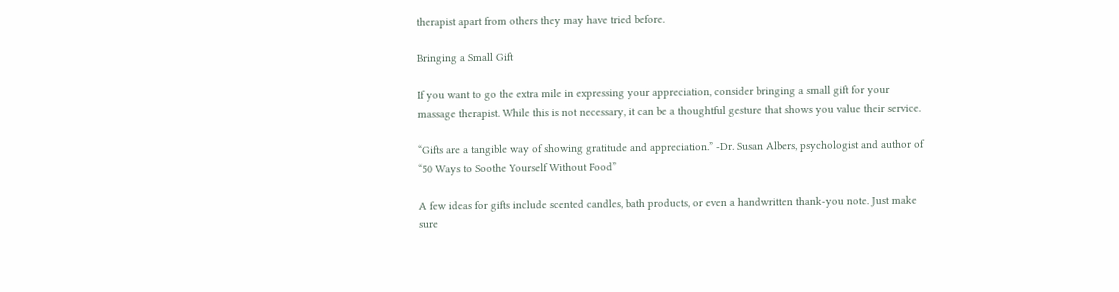therapist apart from others they may have tried before.

Bringing a Small Gift

If you want to go the extra mile in expressing your appreciation, consider bringing a small gift for your massage therapist. While this is not necessary, it can be a thoughtful gesture that shows you value their service.

“Gifts are a tangible way of showing gratitude and appreciation.” -Dr. Susan Albers, psychologist and author of “50 Ways to Soothe Yourself Without Food”

A few ideas for gifts include scented candles, bath products, or even a handwritten thank-you note. Just make sure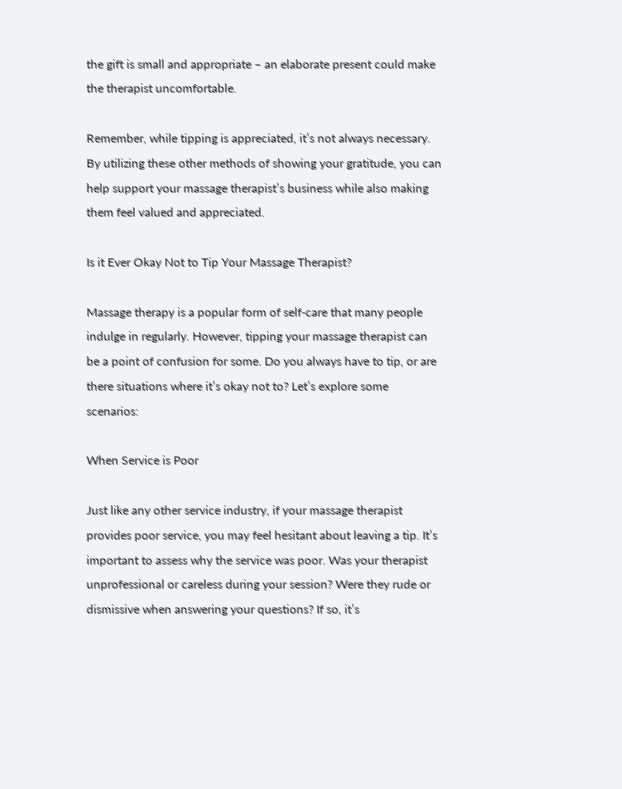the gift is small and appropriate – an elaborate present could make the therapist uncomfortable.

Remember, while tipping is appreciated, it’s not always necessary. By utilizing these other methods of showing your gratitude, you can help support your massage therapist’s business while also making them feel valued and appreciated.

Is it Ever Okay Not to Tip Your Massage Therapist?

Massage therapy is a popular form of self-care that many people indulge in regularly. However, tipping your massage therapist can be a point of confusion for some. Do you always have to tip, or are there situations where it’s okay not to? Let’s explore some scenarios:

When Service is Poor

Just like any other service industry, if your massage therapist provides poor service, you may feel hesitant about leaving a tip. It’s important to assess why the service was poor. Was your therapist unprofessional or careless during your session? Were they rude or dismissive when answering your questions? If so, it’s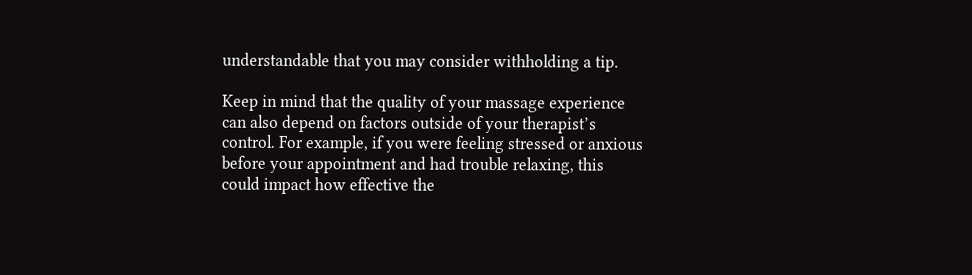understandable that you may consider withholding a tip.

Keep in mind that the quality of your massage experience can also depend on factors outside of your therapist’s control. For example, if you were feeling stressed or anxious before your appointment and had trouble relaxing, this could impact how effective the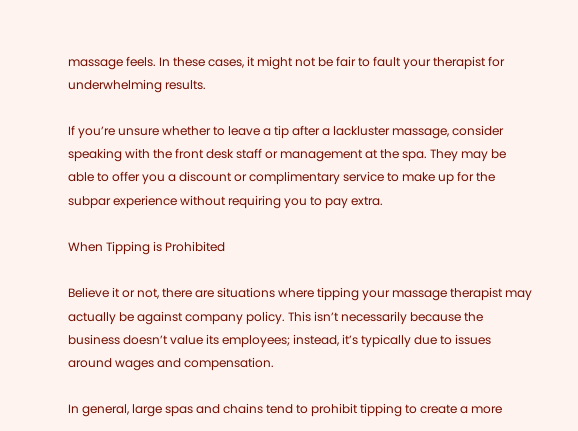massage feels. In these cases, it might not be fair to fault your therapist for underwhelming results.

If you’re unsure whether to leave a tip after a lackluster massage, consider speaking with the front desk staff or management at the spa. They may be able to offer you a discount or complimentary service to make up for the subpar experience without requiring you to pay extra.

When Tipping is Prohibited

Believe it or not, there are situations where tipping your massage therapist may actually be against company policy. This isn’t necessarily because the business doesn’t value its employees; instead, it’s typically due to issues around wages and compensation.

In general, large spas and chains tend to prohibit tipping to create a more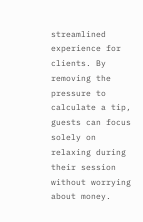streamlined experience for clients. By removing the pressure to calculate a tip, guests can focus solely on relaxing during their session without worrying about money.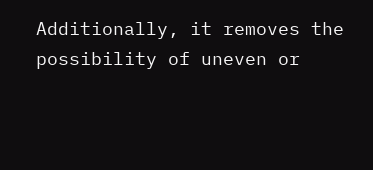Additionally, it removes the possibility of uneven or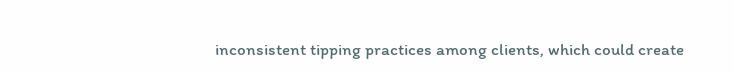inconsistent tipping practices among clients, which could create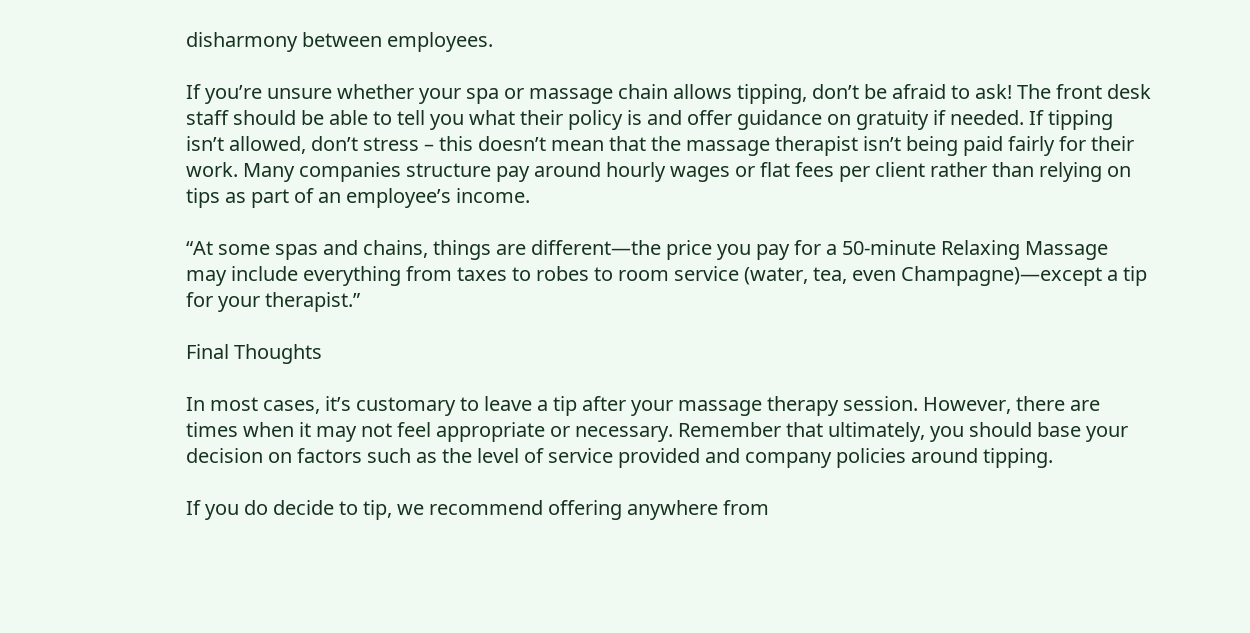disharmony between employees.

If you’re unsure whether your spa or massage chain allows tipping, don’t be afraid to ask! The front desk staff should be able to tell you what their policy is and offer guidance on gratuity if needed. If tipping isn’t allowed, don’t stress – this doesn’t mean that the massage therapist isn’t being paid fairly for their work. Many companies structure pay around hourly wages or flat fees per client rather than relying on tips as part of an employee’s income.

“At some spas and chains, things are different—the price you pay for a 50-minute Relaxing Massage may include everything from taxes to robes to room service (water, tea, even Champagne)—except a tip for your therapist.”

Final Thoughts

In most cases, it’s customary to leave a tip after your massage therapy session. However, there are times when it may not feel appropriate or necessary. Remember that ultimately, you should base your decision on factors such as the level of service provided and company policies around tipping.

If you do decide to tip, we recommend offering anywhere from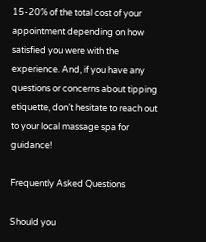15-20% of the total cost of your appointment depending on how satisfied you were with the experience. And, if you have any questions or concerns about tipping etiquette, don’t hesitate to reach out to your local massage spa for guidance!

Frequently Asked Questions

Should you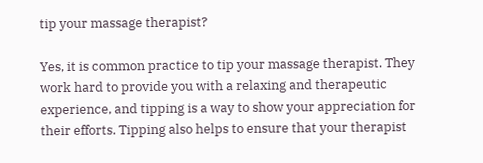tip your massage therapist?

Yes, it is common practice to tip your massage therapist. They work hard to provide you with a relaxing and therapeutic experience, and tipping is a way to show your appreciation for their efforts. Tipping also helps to ensure that your therapist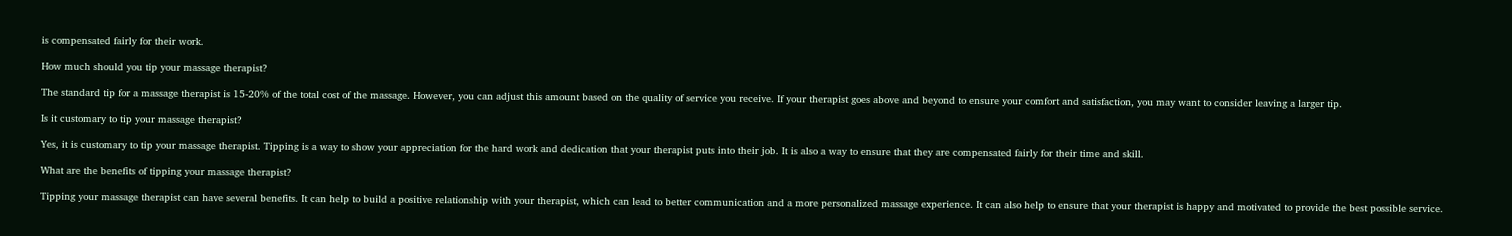is compensated fairly for their work.

How much should you tip your massage therapist?

The standard tip for a massage therapist is 15-20% of the total cost of the massage. However, you can adjust this amount based on the quality of service you receive. If your therapist goes above and beyond to ensure your comfort and satisfaction, you may want to consider leaving a larger tip.

Is it customary to tip your massage therapist?

Yes, it is customary to tip your massage therapist. Tipping is a way to show your appreciation for the hard work and dedication that your therapist puts into their job. It is also a way to ensure that they are compensated fairly for their time and skill.

What are the benefits of tipping your massage therapist?

Tipping your massage therapist can have several benefits. It can help to build a positive relationship with your therapist, which can lead to better communication and a more personalized massage experience. It can also help to ensure that your therapist is happy and motivated to provide the best possible service.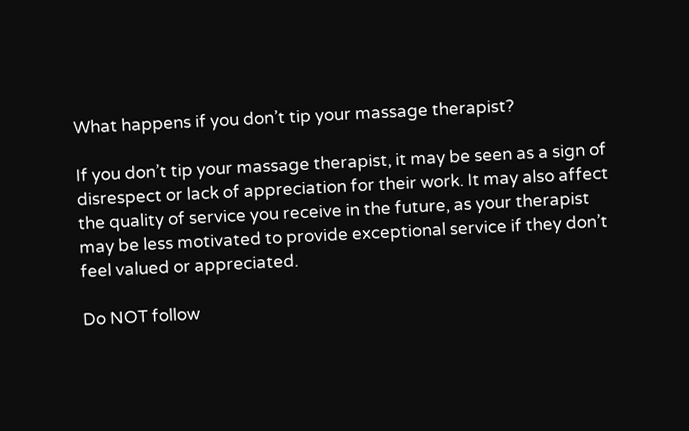What happens if you don’t tip your massage therapist?

If you don’t tip your massage therapist, it may be seen as a sign of disrespect or lack of appreciation for their work. It may also affect the quality of service you receive in the future, as your therapist may be less motivated to provide exceptional service if they don’t feel valued or appreciated.

Do NOT follow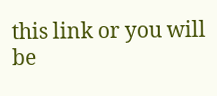this link or you will be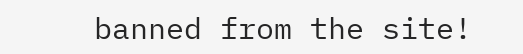banned from the site!